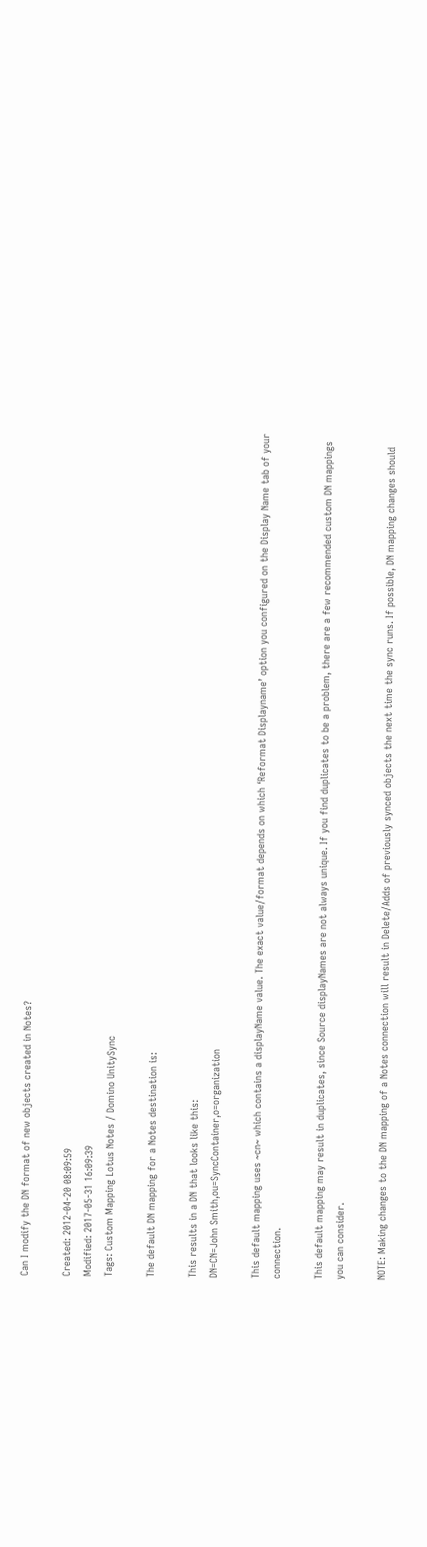Can I modify the DN format of new objects created in Notes?

Created: 2012-04-20 08:09:59
Modified: 2017-05-31 16:09:39
Tags: Custom Mapping Lotus Notes / Domino UnitySync

The default DN mapping for a Notes destination is:

This results in a DN that looks like this:
DN=CN=John Smith,ou=SyncContainer,o=organization

This default mapping uses ~cn~ which contains a displayName value. The exact value/format depends on which ‘Reformat Displayname’ option you configured on the Display Name tab of your connection.

This default mapping may result in duplicates, since Source displayNames are not always unique. If you find duplicates to be a problem, there are a few recommended custom DN mappings you can consider.

NOTE: Making changes to the DN mapping of a Notes connection will result in Delete/Adds of previously synced objects the next time the sync runs. If possible, DN mapping changes should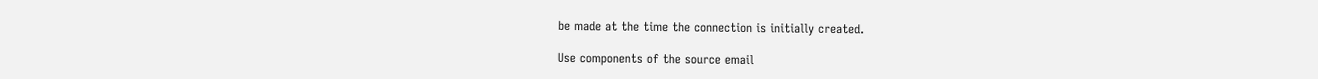be made at the time the connection is initially created.

Use components of the source email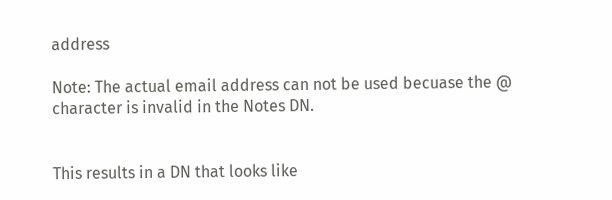address

Note: The actual email address can not be used becuase the @ character is invalid in the Notes DN.


This results in a DN that looks like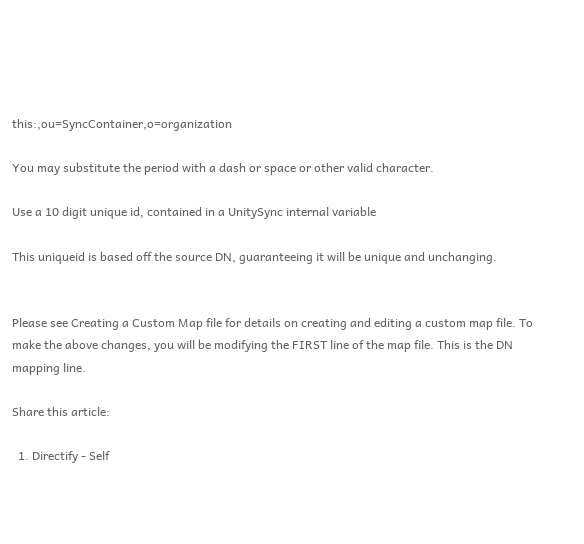this:,ou=SyncContainer,o=organization

You may substitute the period with a dash or space or other valid character.

Use a 10 digit unique id, contained in a UnitySync internal variable

This uniqueid is based off the source DN, guaranteeing it will be unique and unchanging.


Please see Creating a Custom Map file for details on creating and editing a custom map file. To make the above changes, you will be modifying the FIRST line of the map file. This is the DN mapping line.

Share this article:

  1. Directify - Self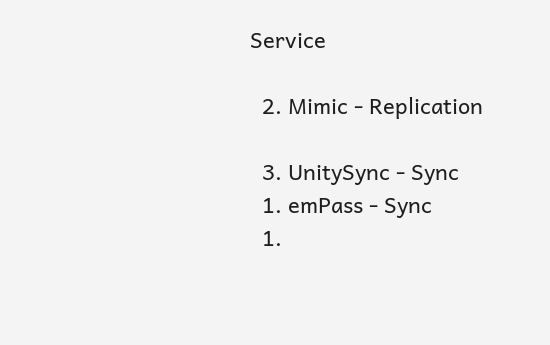Service

  2. Mimic - Replication

  3. UnitySync - Sync
  1. emPass - Sync
  1.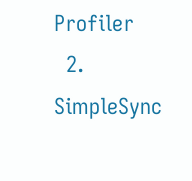Profiler
  2. SimpleSync